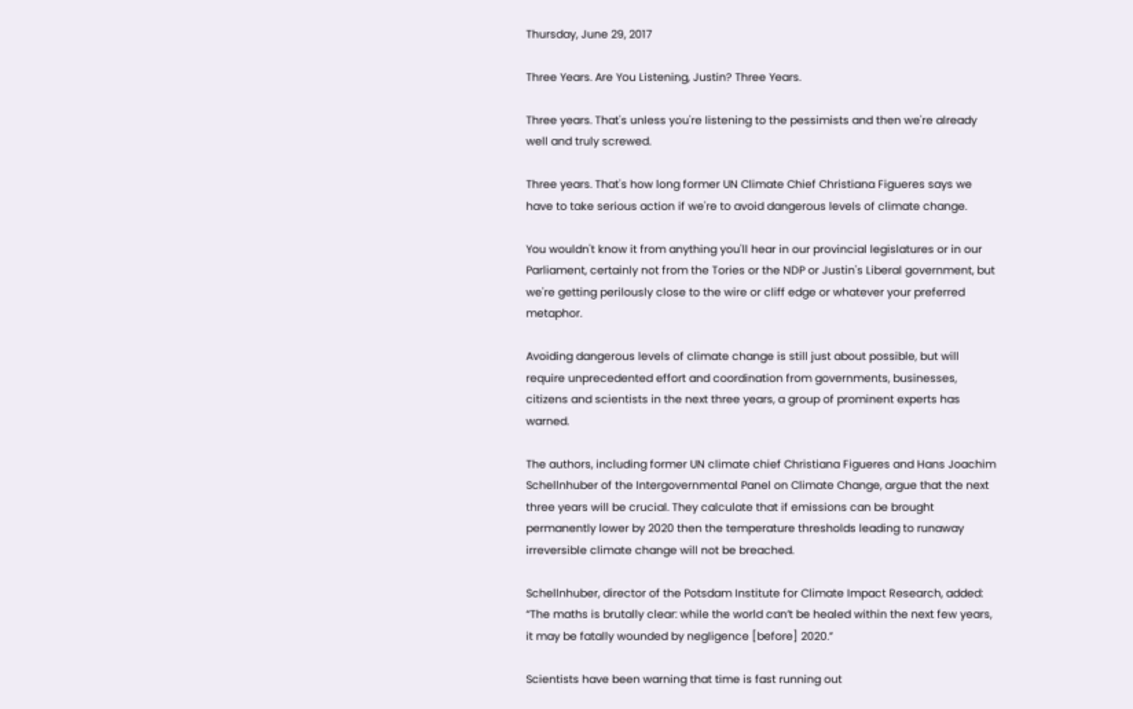Thursday, June 29, 2017

Three Years. Are You Listening, Justin? Three Years.

Three years. That's unless you're listening to the pessimists and then we're already well and truly screwed.

Three years. That's how long former UN Climate Chief Christiana Figueres says we have to take serious action if we're to avoid dangerous levels of climate change.

You wouldn't know it from anything you'll hear in our provincial legislatures or in our Parliament, certainly not from the Tories or the NDP or Justin's Liberal government, but we're getting perilously close to the wire or cliff edge or whatever your preferred metaphor.

Avoiding dangerous levels of climate change is still just about possible, but will require unprecedented effort and coordination from governments, businesses, citizens and scientists in the next three years, a group of prominent experts has warned.

The authors, including former UN climate chief Christiana Figueres and Hans Joachim Schellnhuber of the Intergovernmental Panel on Climate Change, argue that the next three years will be crucial. They calculate that if emissions can be brought permanently lower by 2020 then the temperature thresholds leading to runaway irreversible climate change will not be breached.

Schellnhuber, director of the Potsdam Institute for Climate Impact Research, added: “The maths is brutally clear: while the world can’t be healed within the next few years, it may be fatally wounded by negligence [before] 2020.”

Scientists have been warning that time is fast running out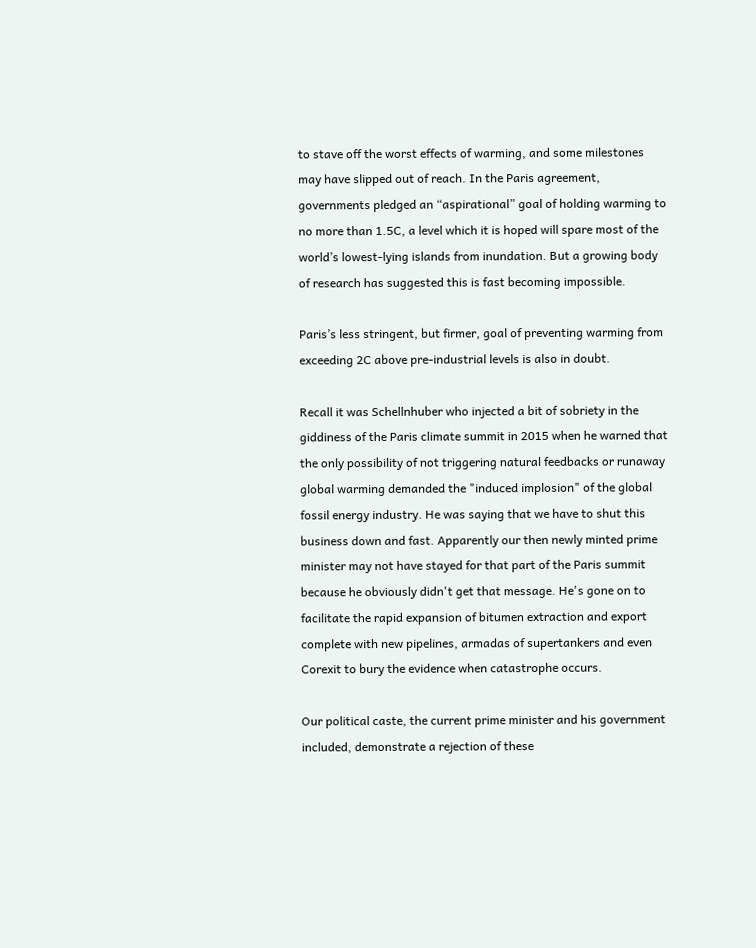to stave off the worst effects of warming, and some milestones may have slipped out of reach. In the Paris agreement, governments pledged an “aspirational” goal of holding warming to no more than 1.5C, a level which it is hoped will spare most of the world’s lowest-lying islands from inundation. But a growing body of research has suggested this is fast becoming impossible.

Paris’s less stringent, but firmer, goal of preventing warming from exceeding 2C above pre-industrial levels is also in doubt.

Recall it was Schellnhuber who injected a bit of sobriety in the giddiness of the Paris climate summit in 2015 when he warned that the only possibility of not triggering natural feedbacks or runaway global warming demanded the "induced implosion" of the global fossil energy industry. He was saying that we have to shut this business down and fast. Apparently our then newly minted prime minister may not have stayed for that part of the Paris summit because he obviously didn't get that message. He's gone on to facilitate the rapid expansion of bitumen extraction and export complete with new pipelines, armadas of supertankers and even Corexit to bury the evidence when catastrophe occurs.

Our political caste, the current prime minister and his government included, demonstrate a rejection of these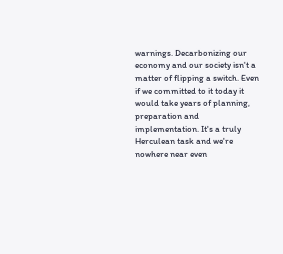warnings. Decarbonizing our economy and our society isn't a matter of flipping a switch. Even if we committed to it today it would take years of planning, preparation and implementation. It's a truly Herculean task and we're nowhere near even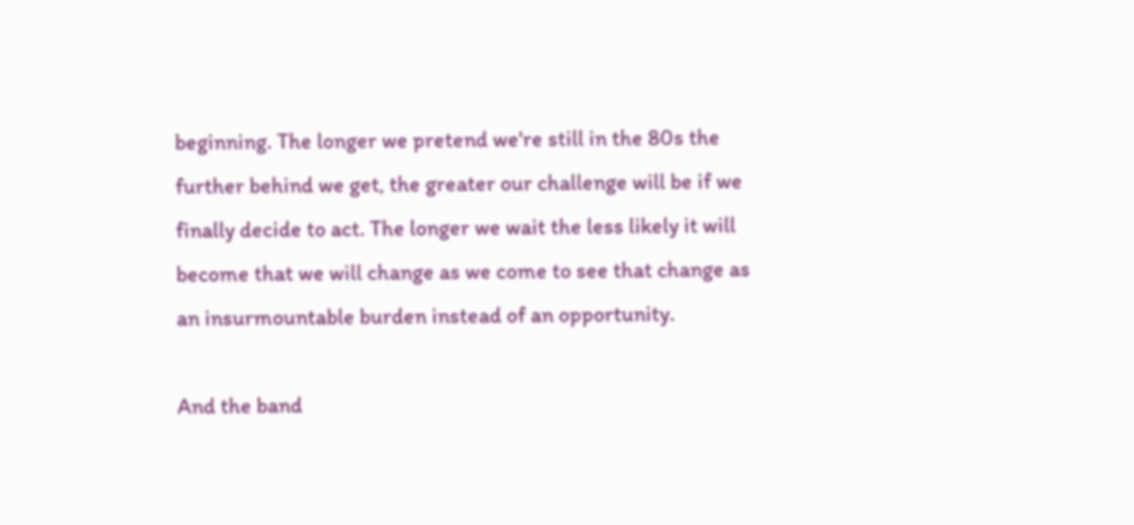beginning. The longer we pretend we're still in the 80s the further behind we get, the greater our challenge will be if we finally decide to act. The longer we wait the less likely it will become that we will change as we come to see that change as an insurmountable burden instead of an opportunity.

And the band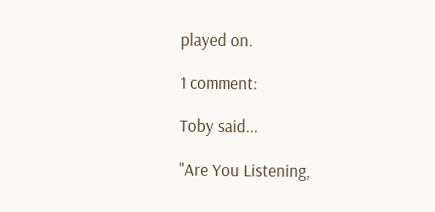played on.

1 comment:

Toby said...

"Are You Listening,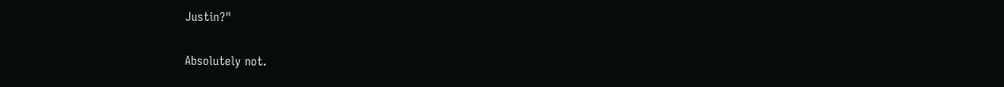Justin?"

Absolutely not.